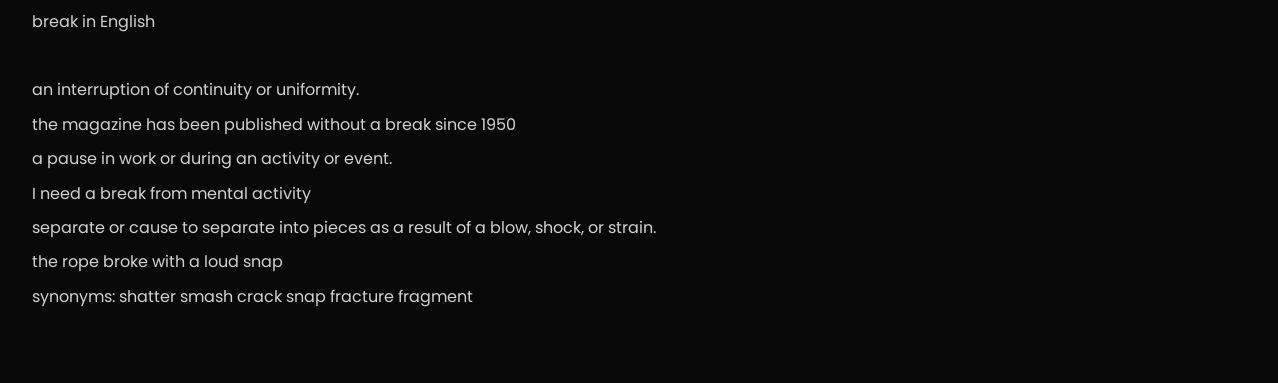break in English

an interruption of continuity or uniformity.
the magazine has been published without a break since 1950
a pause in work or during an activity or event.
I need a break from mental activity
separate or cause to separate into pieces as a result of a blow, shock, or strain.
the rope broke with a loud snap
synonyms: shatter smash crack snap fracture fragment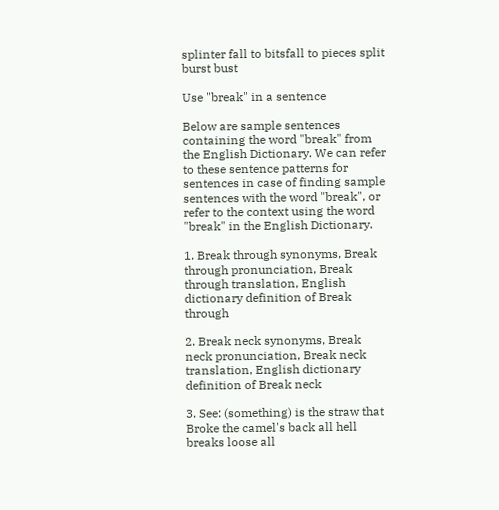splinter fall to bitsfall to pieces split burst bust

Use "break" in a sentence

Below are sample sentences containing the word "break" from the English Dictionary. We can refer to these sentence patterns for sentences in case of finding sample sentences with the word "break", or refer to the context using the word "break" in the English Dictionary.

1. Break through synonyms, Break through pronunciation, Break through translation, English dictionary definition of Break through

2. Break neck synonyms, Break neck pronunciation, Break neck translation, English dictionary definition of Break neck

3. See: (something) is the straw that Broke the camel's back all hell breaks loose all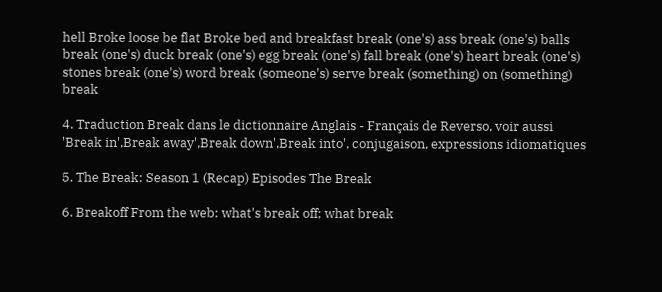hell Broke loose be flat Broke bed and breakfast break (one's) ass break (one's) balls break (one's) duck break (one's) egg break (one's) fall break (one's) heart break (one's) stones break (one's) word break (someone's) serve break (something) on (something) break

4. Traduction Break dans le dictionnaire Anglais - Français de Reverso, voir aussi 'Break in',Break away',Break down',Break into', conjugaison, expressions idiomatiques

5. The Break: Season 1 (Recap) Episodes The Break

6. Breakoff From the web: what's break off; what break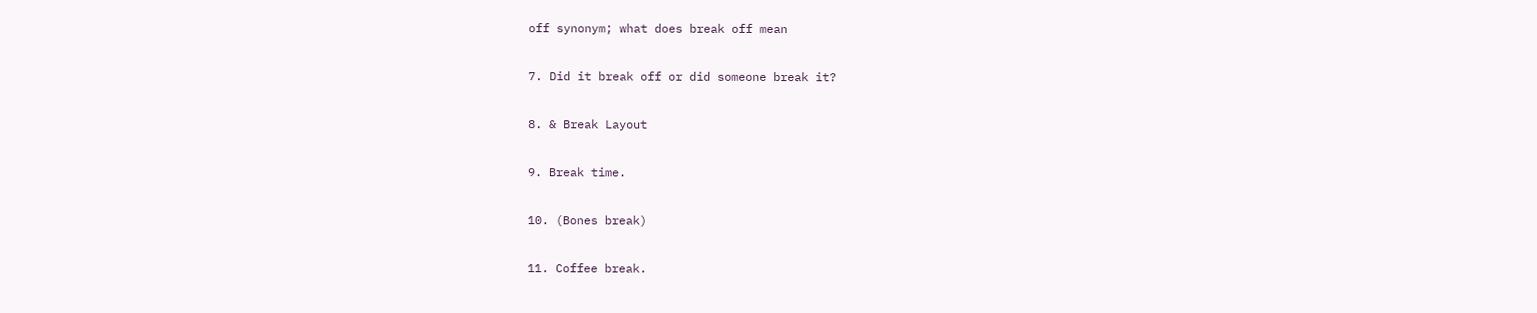off synonym; what does break off mean

7. Did it break off or did someone break it?

8. & Break Layout

9. Break time.

10. (Bones break)

11. Coffee break.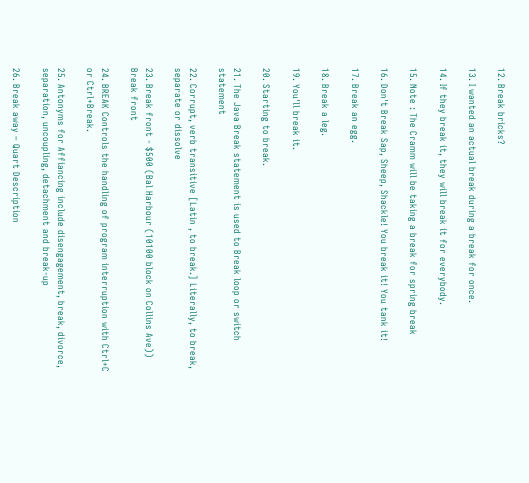12. Break bricks?

13. I wanted an actual break during a break for once.

14. If they break it, they will break it for everybody.

15. Note : The Cramm will be taking a break for spring break

16. Don't Break Sap, Sheep, Shackle! You break it! You tank it!

17. Break an egg.

18. Break a leg.

19. You'll break it.

20. Starting to break.

21. The Java Break statement is used to Break loop or switch statement

22. Corrupt, verb transitive [Latin , to break.] Literally, to break, separate or dissolve

23. Break front - $500 (Bal Harbour (10100 block on Collins Ave)) Break front

24. BREAK Controls the handling of program interruption with Ctrl+C or Ctrl+Break.

25. Antonyms for Affiancing include disengagement, break, divorce, separation, uncoupling, detachment and break-up

26. Break away – Quart Description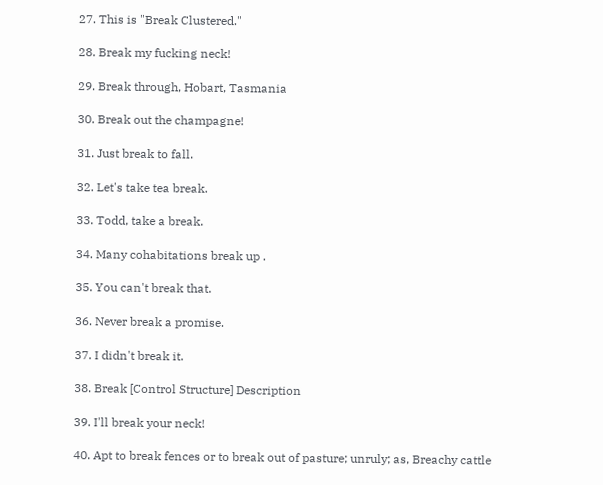27. This is "Break Clustered."

28. Break my fucking neck!

29. Break through, Hobart, Tasmania

30. Break out the champagne!

31. Just break to fall.

32. Let's take tea break.

33. Todd, take a break.

34. Many cohabitations break up .

35. You can't break that.

36. Never break a promise.

37. I didn't break it.

38. Break [Control Structure] Description

39. I'll break your neck!

40. Apt to break fences or to break out of pasture; unruly; as, Breachy cattle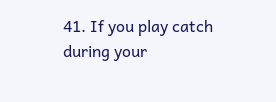41. If you play catch during your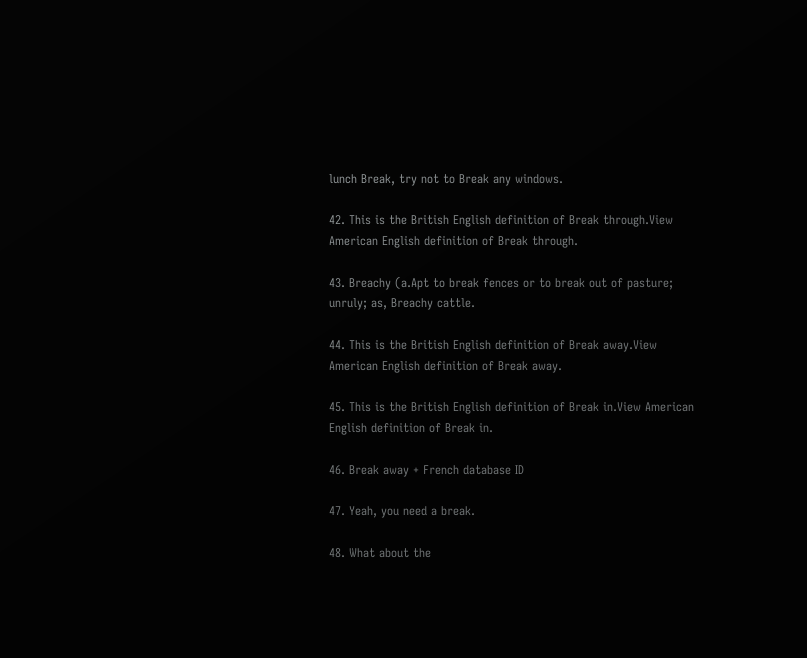lunch Break, try not to Break any windows.

42. This is the British English definition of Break through.View American English definition of Break through.

43. Breachy (a.Apt to break fences or to break out of pasture; unruly; as, Breachy cattle.

44. This is the British English definition of Break away.View American English definition of Break away.

45. This is the British English definition of Break in.View American English definition of Break in.

46. Break away + French database ID

47. Yeah, you need a break.

48. What about the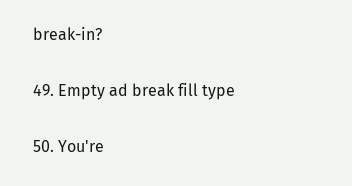break-in?

49. Empty ad break fill type

50. You're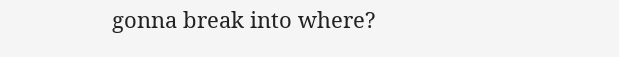gonna break into where?